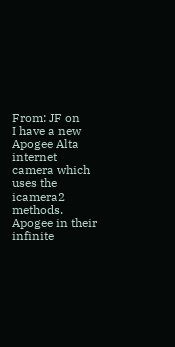From: JF on
I have a new Apogee Alta internet camera which uses the icamera2 methods. Apogee in their infinite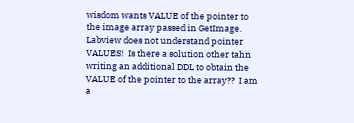wisdom wants VALUE of the pointer to the image array passed in GetImage. Labview does not understand pointer VALUES!  Is there a solution other tahn writing an additional DDL to obtain the VALUE of the pointer to the array??  I am a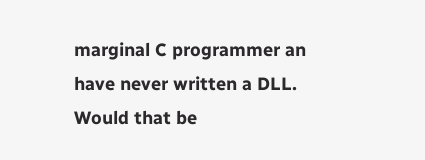marginal C programmer an have never written a DLL.  Would that be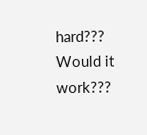hard??? Would it work???